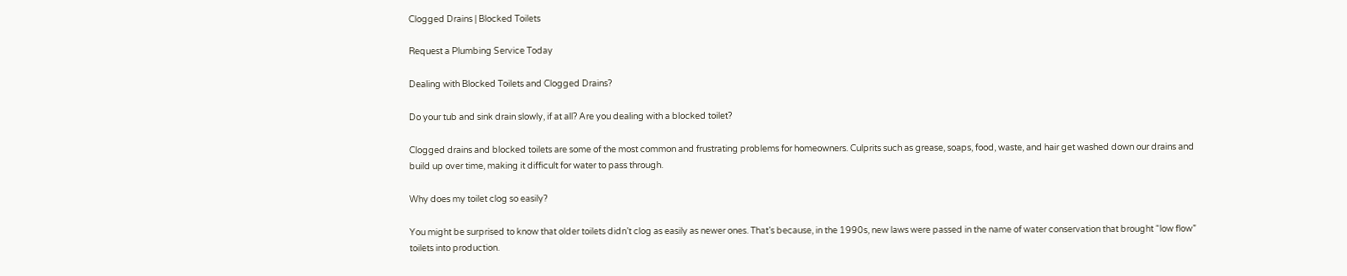Clogged Drains | Blocked Toilets

Request a Plumbing Service Today

Dealing with Blocked Toilets and Clogged Drains?

Do your tub and sink drain slowly, if at all? Are you dealing with a blocked toilet?

Clogged drains and blocked toilets are some of the most common and frustrating problems for homeowners. Culprits such as grease, soaps, food, waste, and hair get washed down our drains and build up over time, making it difficult for water to pass through.

Why does my toilet clog so easily?

You might be surprised to know that older toilets didn’t clog as easily as newer ones. That’s because, in the 1990s, new laws were passed in the name of water conservation that brought “low flow” toilets into production.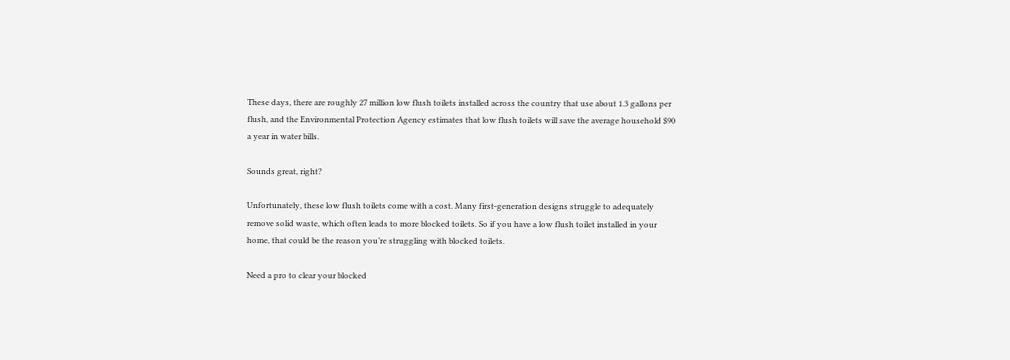These days, there are roughly 27 million low flush toilets installed across the country that use about 1.3 gallons per flush, and the Environmental Protection Agency estimates that low flush toilets will save the average household $90 a year in water bills.

Sounds great, right?

Unfortunately, these low flush toilets come with a cost. Many first-generation designs struggle to adequately remove solid waste, which often leads to more blocked toilets. So if you have a low flush toilet installed in your home, that could be the reason you’re struggling with blocked toilets.

Need a pro to clear your blocked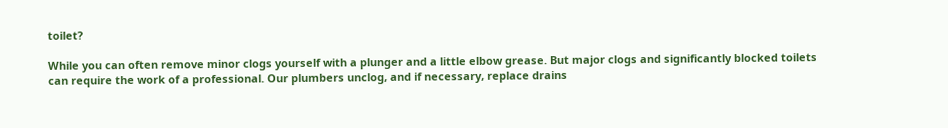toilet?

While you can often remove minor clogs yourself with a plunger and a little elbow grease. But major clogs and significantly blocked toilets can require the work of a professional. Our plumbers unclog, and if necessary, replace drains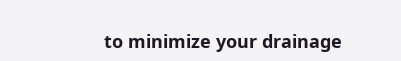to minimize your drainage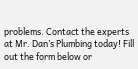problems. Contact the experts at Mr. Dan’s Plumbing today! Fill out the form below or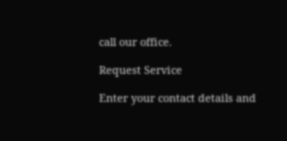call our office.

Request Service

Enter your contact details and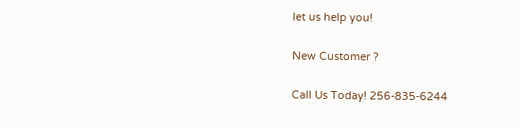let us help you!

New Customer ?

Call Us Today! 256-835-6244